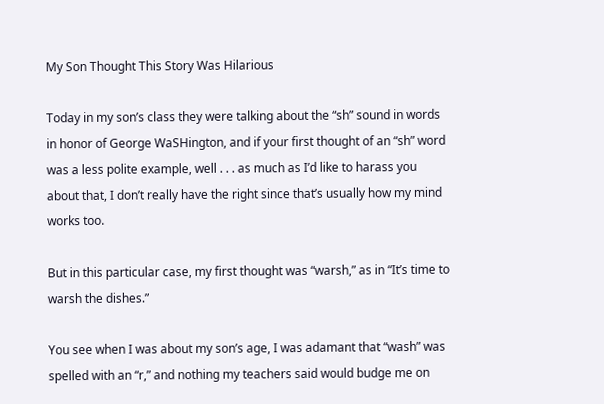My Son Thought This Story Was Hilarious

Today in my son’s class they were talking about the “sh” sound in words in honor of George WaSHington, and if your first thought of an “sh” word was a less polite example, well . . . as much as I’d like to harass you about that, I don’t really have the right since that’s usually how my mind works too.

But in this particular case, my first thought was “warsh,” as in “It’s time to warsh the dishes.”

You see when I was about my son’s age, I was adamant that “wash” was spelled with an “r,” and nothing my teachers said would budge me on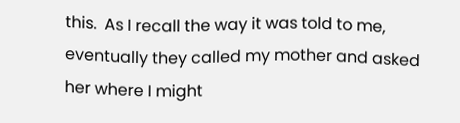this.  As I recall the way it was told to me, eventually they called my mother and asked her where I might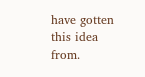have gotten this idea from.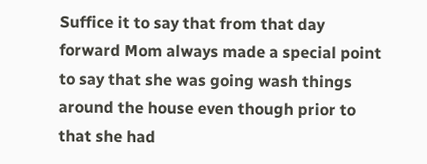Suffice it to say that from that day forward Mom always made a special point to say that she was going wash things around the house even though prior to that she had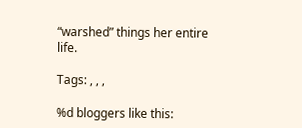“warshed” things her entire life.

Tags: , , ,

%d bloggers like this: